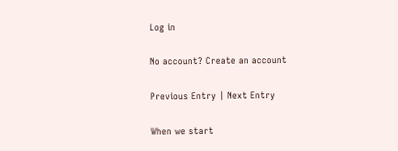Log in

No account? Create an account

Previous Entry | Next Entry

When we start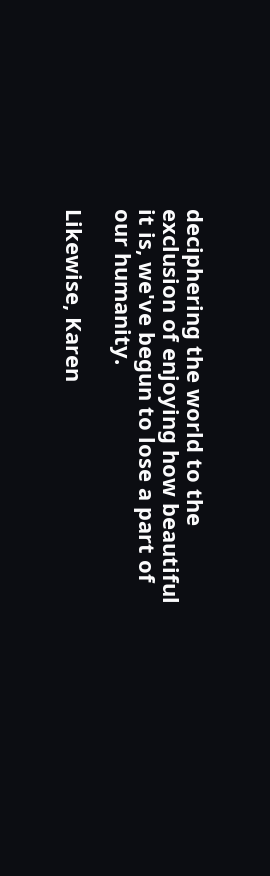deciphering the world to the exclusion of enjoying how beautiful it is, we've begun to lose a part of our humanity.

Likewise, Karen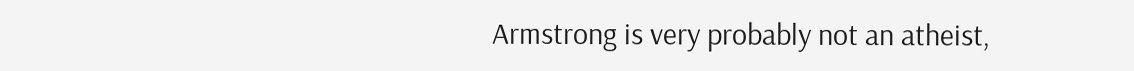Armstrong is very probably not an atheist,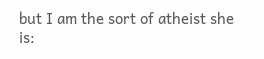but I am the sort of atheist she is: